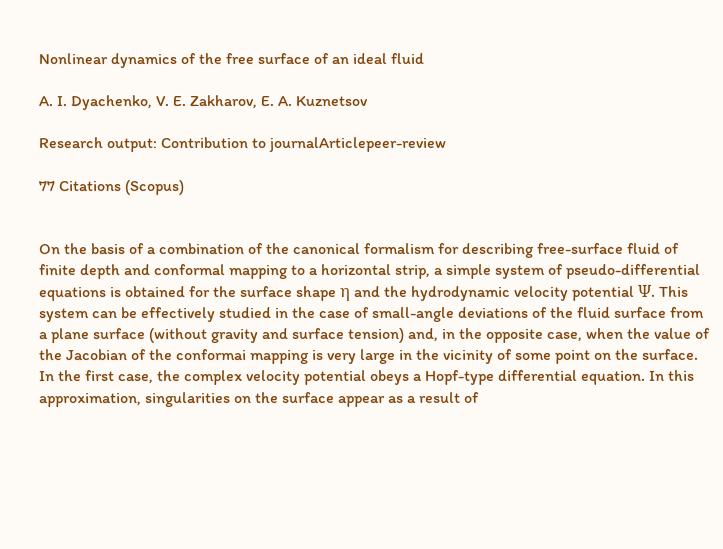Nonlinear dynamics of the free surface of an ideal fluid

A. I. Dyachenko, V. E. Zakharov, E. A. Kuznetsov

Research output: Contribution to journalArticlepeer-review

77 Citations (Scopus)


On the basis of a combination of the canonical formalism for describing free-surface fluid of finite depth and conformal mapping to a horizontal strip, a simple system of pseudo-differential equations is obtained for the surface shape η and the hydrodynamic velocity potential Ψ. This system can be effectively studied in the case of small-angle deviations of the fluid surface from a plane surface (without gravity and surface tension) and, in the opposite case, when the value of the Jacobian of the conformai mapping is very large in the vicinity of some point on the surface. In the first case, the complex velocity potential obeys a Hopf-type differential equation. In this approximation, singularities on the surface appear as a result of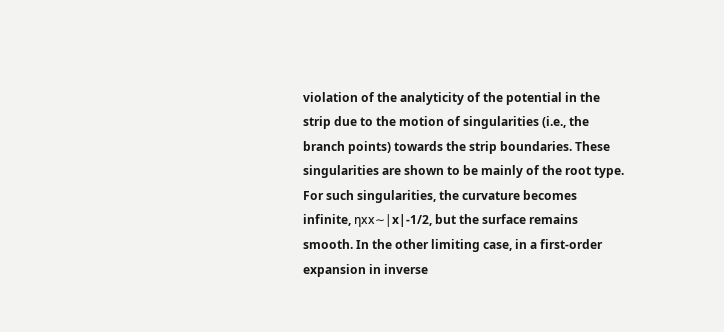violation of the analyticity of the potential in the strip due to the motion of singularities (i.e., the branch points) towards the strip boundaries. These singularities are shown to be mainly of the root type. For such singularities, the curvature becomes infinite, ηxx∼|x|-1/2, but the surface remains smooth. In the other limiting case, in a first-order expansion in inverse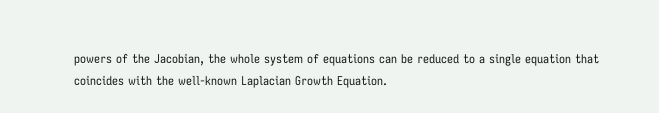powers of the Jacobian, the whole system of equations can be reduced to a single equation that coincides with the well-known Laplacian Growth Equation.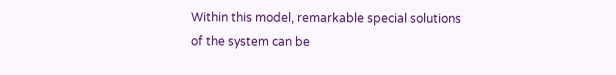Within this model, remarkable special solutions of the system can be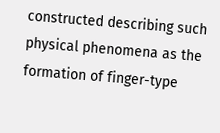constructed describing such physical phenomena as the formation of finger-type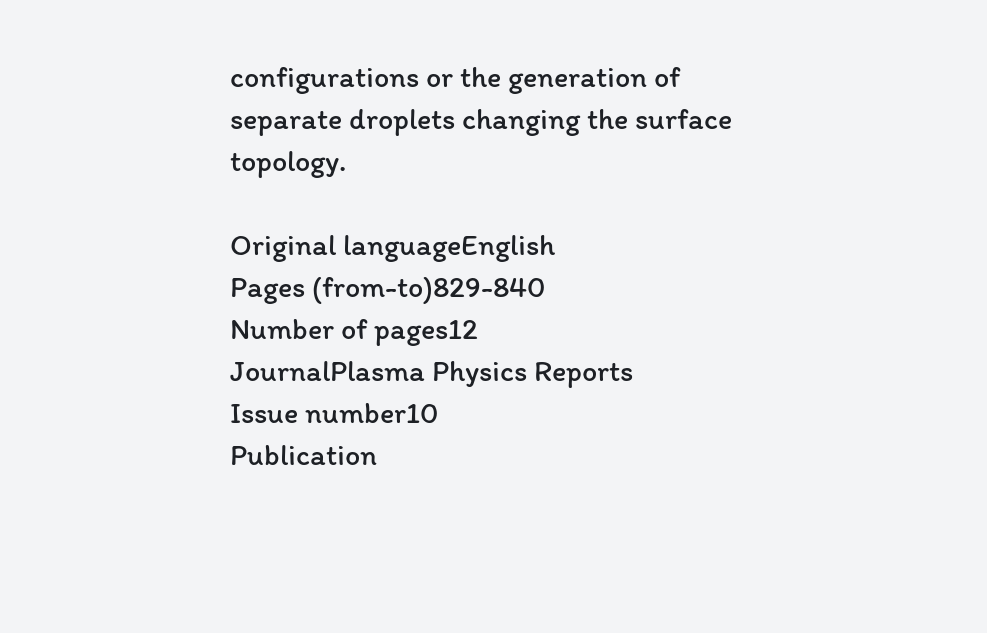configurations or the generation of separate droplets changing the surface topology.

Original languageEnglish
Pages (from-to)829-840
Number of pages12
JournalPlasma Physics Reports
Issue number10
Publication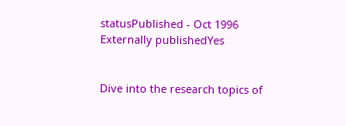statusPublished - Oct 1996
Externally publishedYes


Dive into the research topics of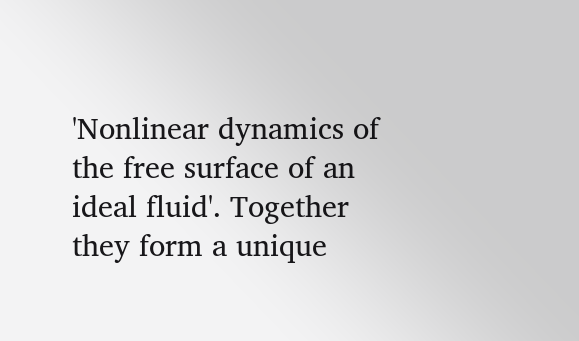'Nonlinear dynamics of the free surface of an ideal fluid'. Together they form a unique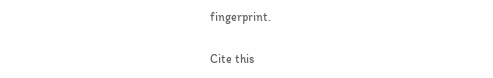fingerprint.

Cite this